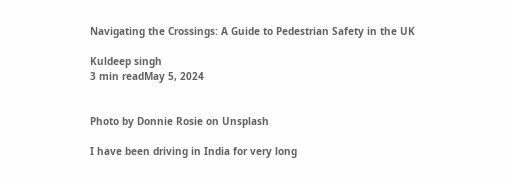Navigating the Crossings: A Guide to Pedestrian Safety in the UK

Kuldeep singh
3 min readMay 5, 2024


Photo by Donnie Rosie on Unsplash

I have been driving in India for very long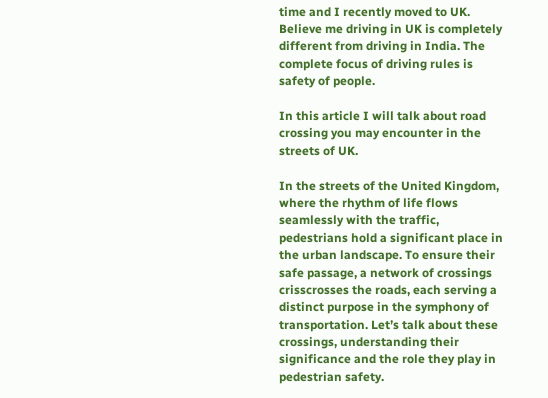time and I recently moved to UK. Believe me driving in UK is completely different from driving in India. The complete focus of driving rules is safety of people.

In this article I will talk about road crossing you may encounter in the streets of UK.

In the streets of the United Kingdom, where the rhythm of life flows seamlessly with the traffic, pedestrians hold a significant place in the urban landscape. To ensure their safe passage, a network of crossings crisscrosses the roads, each serving a distinct purpose in the symphony of transportation. Let’s talk about these crossings, understanding their significance and the role they play in pedestrian safety.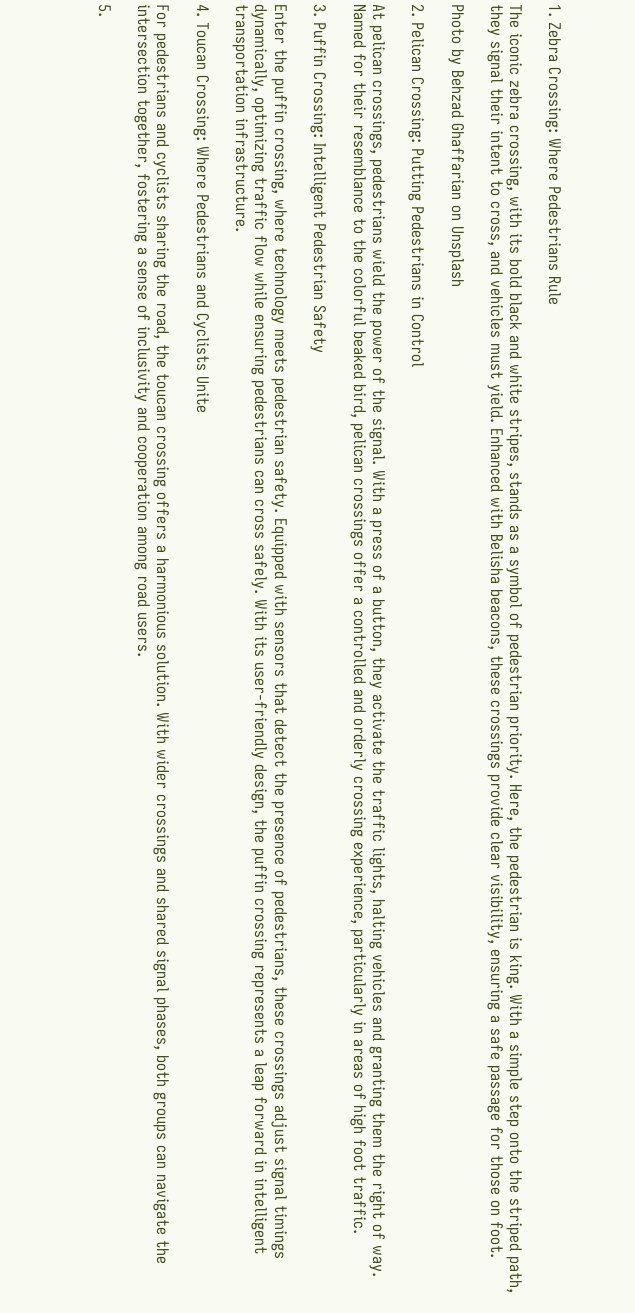1. Zebra Crossing: Where Pedestrians Rule

The iconic zebra crossing, with its bold black and white stripes, stands as a symbol of pedestrian priority. Here, the pedestrian is king. With a simple step onto the striped path, they signal their intent to cross, and vehicles must yield. Enhanced with Belisha beacons, these crossings provide clear visibility, ensuring a safe passage for those on foot.

Photo by Behzad Ghaffarian on Unsplash

2. Pelican Crossing: Putting Pedestrians in Control

At pelican crossings, pedestrians wield the power of the signal. With a press of a button, they activate the traffic lights, halting vehicles and granting them the right of way. Named for their resemblance to the colorful beaked bird, pelican crossings offer a controlled and orderly crossing experience, particularly in areas of high foot traffic.

3. Puffin Crossing: Intelligent Pedestrian Safety

Enter the puffin crossing, where technology meets pedestrian safety. Equipped with sensors that detect the presence of pedestrians, these crossings adjust signal timings dynamically, optimizing traffic flow while ensuring pedestrians can cross safely. With its user-friendly design, the puffin crossing represents a leap forward in intelligent transportation infrastructure.

4. Toucan Crossing: Where Pedestrians and Cyclists Unite

For pedestrians and cyclists sharing the road, the toucan crossing offers a harmonious solution. With wider crossings and shared signal phases, both groups can navigate the intersection together, fostering a sense of inclusivity and cooperation among road users.

5.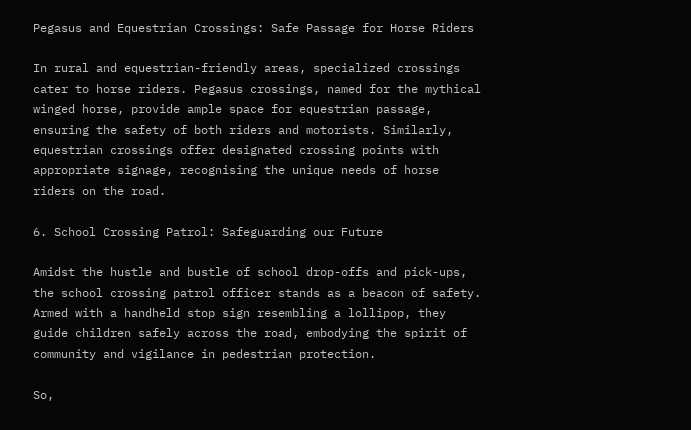Pegasus and Equestrian Crossings: Safe Passage for Horse Riders

In rural and equestrian-friendly areas, specialized crossings cater to horse riders. Pegasus crossings, named for the mythical winged horse, provide ample space for equestrian passage, ensuring the safety of both riders and motorists. Similarly, equestrian crossings offer designated crossing points with appropriate signage, recognising the unique needs of horse riders on the road.

6. School Crossing Patrol: Safeguarding our Future

Amidst the hustle and bustle of school drop-offs and pick-ups, the school crossing patrol officer stands as a beacon of safety. Armed with a handheld stop sign resembling a lollipop, they guide children safely across the road, embodying the spirit of community and vigilance in pedestrian protection.

So,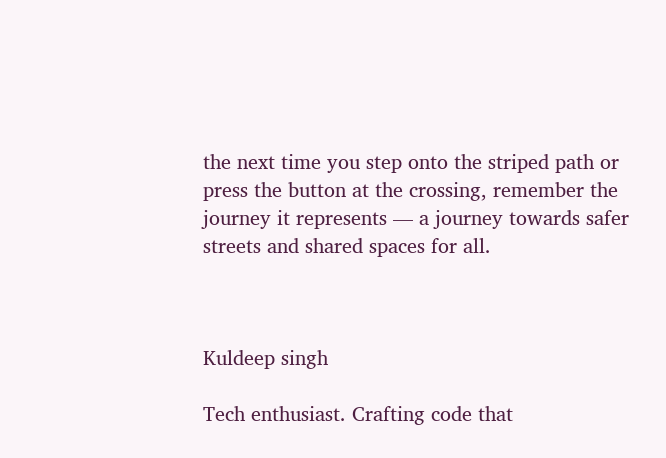the next time you step onto the striped path or press the button at the crossing, remember the journey it represents — a journey towards safer streets and shared spaces for all.



Kuldeep singh

Tech enthusiast. Crafting code that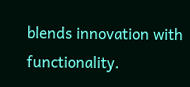blends innovation with functionality.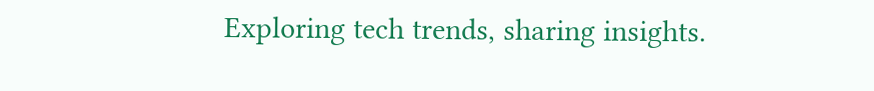Exploring tech trends, sharing insights.